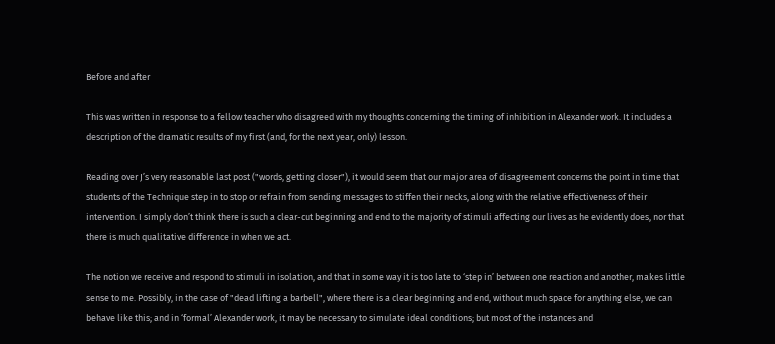Before and after

This was written in response to a fellow teacher who disagreed with my thoughts concerning the timing of inhibition in Alexander work. It includes a description of the dramatic results of my first (and, for the next year, only) lesson.

Reading over J’s very reasonable last post ("words, getting closer"), it would seem that our major area of disagreement concerns the point in time that students of the Technique step in to stop or refrain from sending messages to stiffen their necks, along with the relative effectiveness of their intervention. I simply don’t think there is such a clear-cut beginning and end to the majority of stimuli affecting our lives as he evidently does, nor that there is much qualitative difference in when we act.

The notion we receive and respond to stimuli in isolation, and that in some way it is too late to ‘step in’ between one reaction and another, makes little sense to me. Possibly, in the case of "dead lifting a barbell", where there is a clear beginning and end, without much space for anything else, we can behave like this; and in ‘formal’ Alexander work, it may be necessary to simulate ideal conditions; but most of the instances and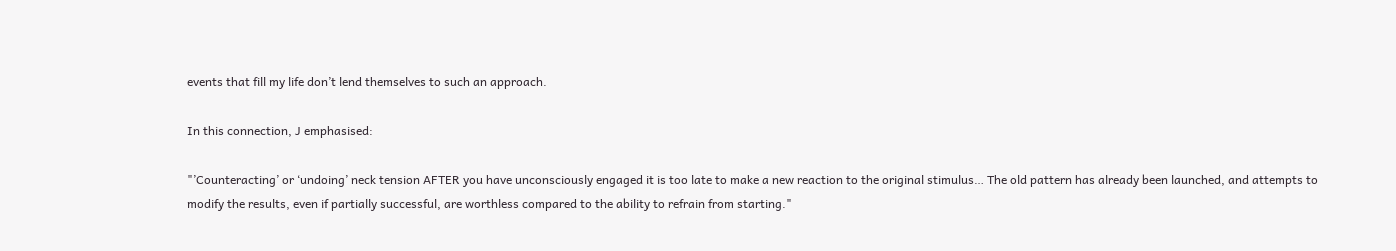events that fill my life don’t lend themselves to such an approach.

In this connection, J emphasised:

"’Counteracting’ or ‘undoing’ neck tension AFTER you have unconsciously engaged it is too late to make a new reaction to the original stimulus… The old pattern has already been launched, and attempts to modify the results, even if partially successful, are worthless compared to the ability to refrain from starting."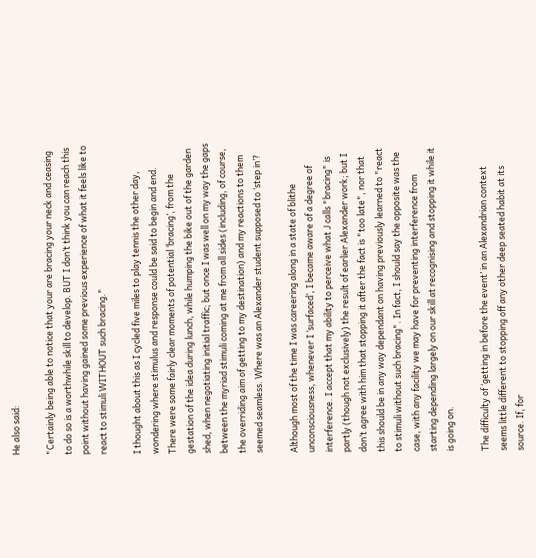He also said:

"Certainly being able to notice that your are bracing your neck and ceasing to do so is a worthwhile skill to develop. BUT I don’t think you can reach this point without having gained some previous experience of what it feels like to react to stimuli WITHOUT such bracing."

I thought about this as I cycled five miles to play tennis the other day, wondering where stimulus and response could be said to begin and end. There were some fairly clear moments of potential ‘bracing’, from the gestation of the idea during lunch, while humping the bike out of the garden shed, when negotiating initial traffic; but once I was well on my way the gaps between the myriad stimuli coming at me from all sides (including, of course, the overriding aim of getting to my destination) and my reactions to them seemed seamless. Where was an Alexander student supposed to ‘step in’?

Although most of the time I was careering along in a state of blithe unconsciousness, whenever I ‘surfaced’, I became aware of a degree of interference. I accept that my ability to perceive what J calls "bracing" is partly (though not exclusively) the result of earlier Alexander work; but I don’t agree with him that stopping it after the fact is "too late", nor that this should be in any way dependant on having previously learned to "react to stimuli without such bracing". In fact, I should say the opposite was the case, with any facility we may have for preventing interference from starting depending largely on our skill at recognising and stopping it while it is going on.

The difficulty of ‘getting in before the event’ in an Alexandrian context seems little different to stopping off any other deep seated habit at its source. If, for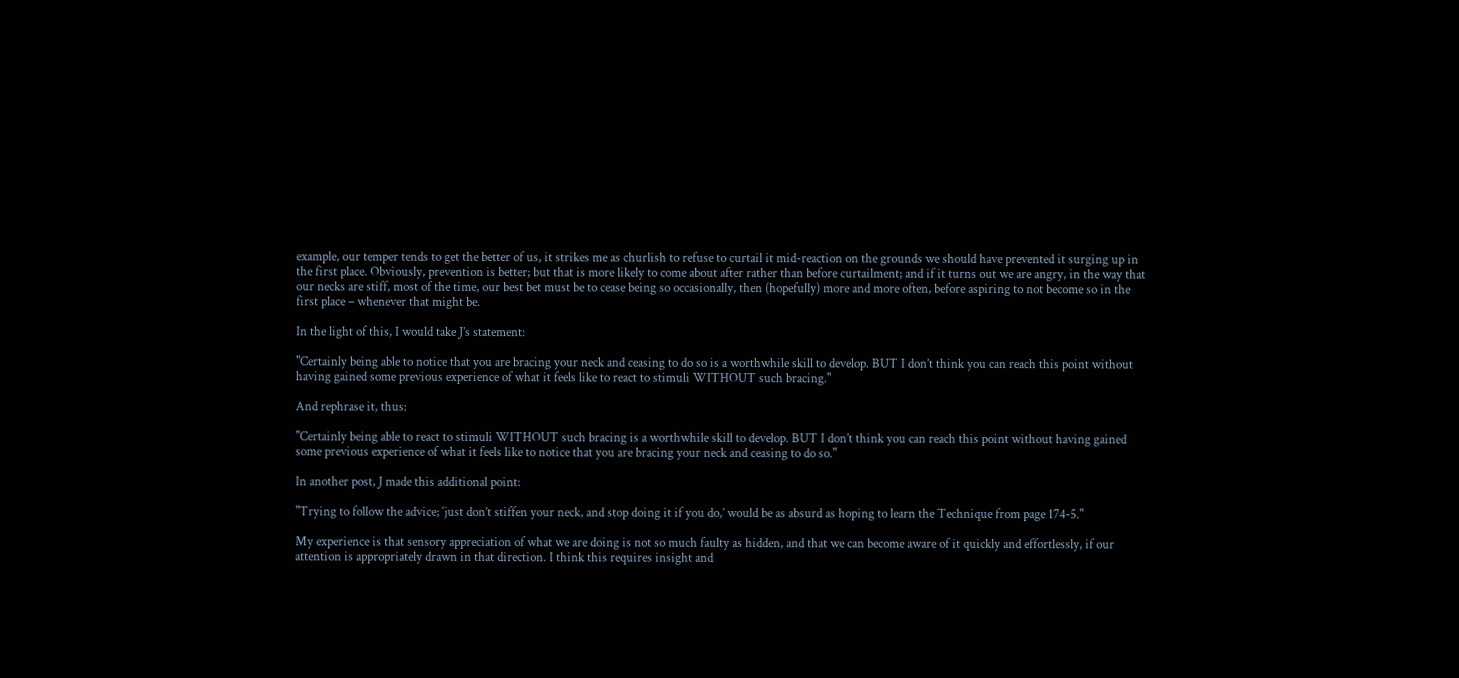example, our temper tends to get the better of us, it strikes me as churlish to refuse to curtail it mid-reaction on the grounds we should have prevented it surging up in the first place. Obviously, prevention is better; but that is more likely to come about after rather than before curtailment; and if it turns out we are angry, in the way that our necks are stiff, most of the time, our best bet must be to cease being so occasionally, then (hopefully) more and more often, before aspiring to not become so in the first place – whenever that might be.

In the light of this, I would take J’s statement:

"Certainly being able to notice that you are bracing your neck and ceasing to do so is a worthwhile skill to develop. BUT I don’t think you can reach this point without having gained some previous experience of what it feels like to react to stimuli WITHOUT such bracing."

And rephrase it, thus:

"Certainly being able to react to stimuli WITHOUT such bracing is a worthwhile skill to develop. BUT I don’t think you can reach this point without having gained some previous experience of what it feels like to notice that you are bracing your neck and ceasing to do so."

In another post, J made this additional point:

"Trying to follow the advice; ‘just don’t stiffen your neck, and stop doing it if you do,’ would be as absurd as hoping to learn the Technique from page 174-5."

My experience is that sensory appreciation of what we are doing is not so much faulty as hidden, and that we can become aware of it quickly and effortlessly, if our attention is appropriately drawn in that direction. I think this requires insight and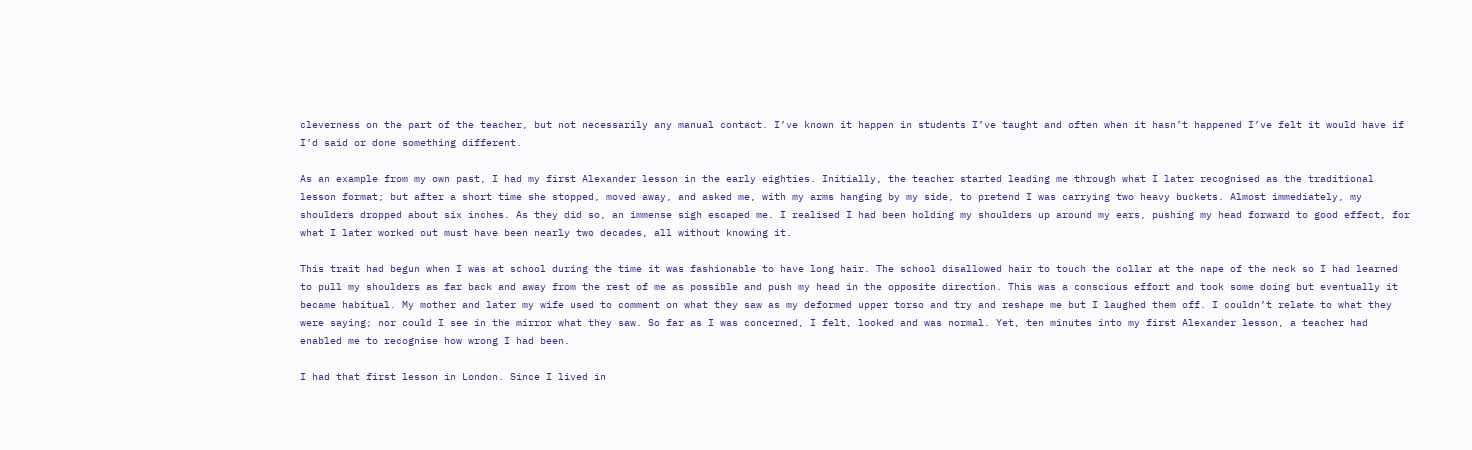cleverness on the part of the teacher, but not necessarily any manual contact. I’ve known it happen in students I’ve taught and often when it hasn’t happened I’ve felt it would have if I’d said or done something different.

As an example from my own past, I had my first Alexander lesson in the early eighties. Initially, the teacher started leading me through what I later recognised as the traditional lesson format; but after a short time she stopped, moved away, and asked me, with my arms hanging by my side, to pretend I was carrying two heavy buckets. Almost immediately, my shoulders dropped about six inches. As they did so, an immense sigh escaped me. I realised I had been holding my shoulders up around my ears, pushing my head forward to good effect, for what I later worked out must have been nearly two decades, all without knowing it.

This trait had begun when I was at school during the time it was fashionable to have long hair. The school disallowed hair to touch the collar at the nape of the neck so I had learned to pull my shoulders as far back and away from the rest of me as possible and push my head in the opposite direction. This was a conscious effort and took some doing but eventually it became habitual. My mother and later my wife used to comment on what they saw as my deformed upper torso and try and reshape me but I laughed them off. I couldn’t relate to what they were saying; nor could I see in the mirror what they saw. So far as I was concerned, I felt, looked and was normal. Yet, ten minutes into my first Alexander lesson, a teacher had enabled me to recognise how wrong I had been.

I had that first lesson in London. Since I lived in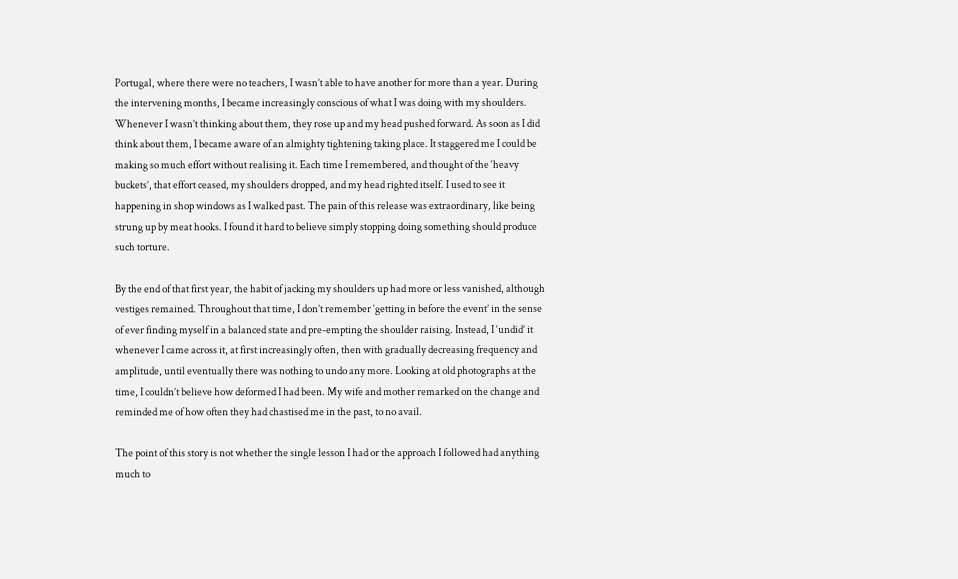Portugal, where there were no teachers, I wasn’t able to have another for more than a year. During the intervening months, I became increasingly conscious of what I was doing with my shoulders. Whenever I wasn’t thinking about them, they rose up and my head pushed forward. As soon as I did think about them, I became aware of an almighty tightening taking place. It staggered me I could be making so much effort without realising it. Each time I remembered, and thought of the ‘heavy buckets’, that effort ceased, my shoulders dropped, and my head righted itself. I used to see it happening in shop windows as I walked past. The pain of this release was extraordinary, like being strung up by meat hooks. I found it hard to believe simply stopping doing something should produce such torture.

By the end of that first year, the habit of jacking my shoulders up had more or less vanished, although vestiges remained. Throughout that time, I don’t remember ‘getting in before the event’ in the sense of ever finding myself in a balanced state and pre-empting the shoulder raising. Instead, I ‘undid’ it whenever I came across it, at first increasingly often, then with gradually decreasing frequency and amplitude, until eventually there was nothing to undo any more. Looking at old photographs at the time, I couldn’t believe how deformed I had been. My wife and mother remarked on the change and reminded me of how often they had chastised me in the past, to no avail.

The point of this story is not whether the single lesson I had or the approach I followed had anything much to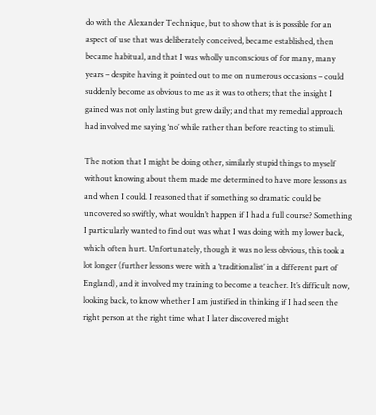do with the Alexander Technique, but to show that is is possible for an aspect of use that was deliberately conceived, became established, then became habitual, and that I was wholly unconscious of for many, many years – despite having it pointed out to me on numerous occasions – could suddenly become as obvious to me as it was to others; that the insight I gained was not only lasting but grew daily; and that my remedial approach had involved me saying ‘no’ while rather than before reacting to stimuli.

The notion that I might be doing other, similarly stupid things to myself without knowing about them made me determined to have more lessons as and when I could. I reasoned that if something so dramatic could be uncovered so swiftly, what wouldn’t happen if I had a full course? Something I particularly wanted to find out was what I was doing with my lower back, which often hurt. Unfortunately, though it was no less obvious, this took a lot longer (further lessons were with a ‘traditionalist’ in a different part of England), and it involved my training to become a teacher. It’s difficult now, looking back, to know whether I am justified in thinking if I had seen the right person at the right time what I later discovered might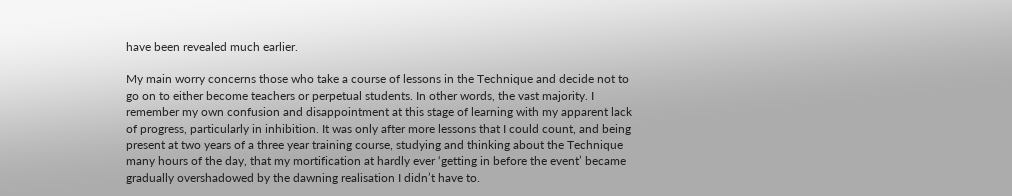have been revealed much earlier.

My main worry concerns those who take a course of lessons in the Technique and decide not to go on to either become teachers or perpetual students. In other words, the vast majority. I remember my own confusion and disappointment at this stage of learning with my apparent lack of progress, particularly in inhibition. It was only after more lessons that I could count, and being present at two years of a three year training course, studying and thinking about the Technique many hours of the day, that my mortification at hardly ever ‘getting in before the event’ became gradually overshadowed by the dawning realisation I didn’t have to.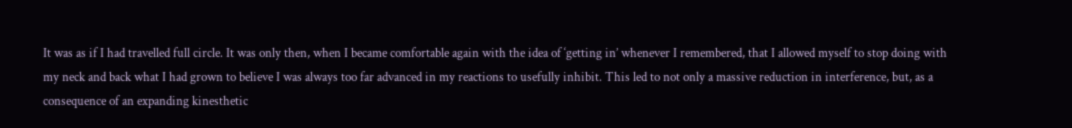It was as if I had travelled full circle. It was only then, when I became comfortable again with the idea of ‘getting in’ whenever I remembered, that I allowed myself to stop doing with my neck and back what I had grown to believe I was always too far advanced in my reactions to usefully inhibit. This led to not only a massive reduction in interference, but, as a consequence of an expanding kinesthetic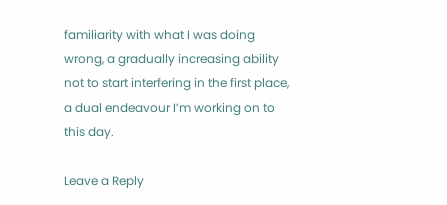familiarity with what I was doing wrong, a gradually increasing ability not to start interfering in the first place, a dual endeavour I’m working on to this day.

Leave a Reply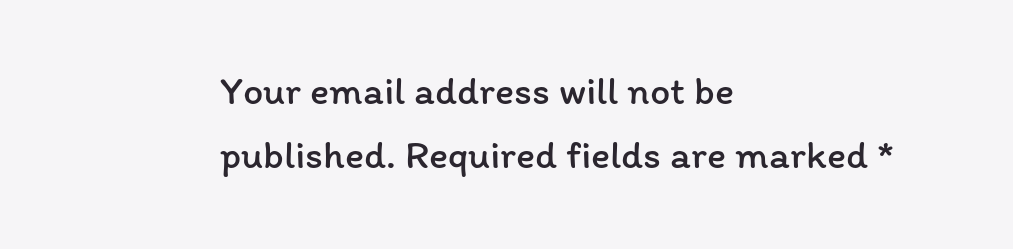Your email address will not be published. Required fields are marked *